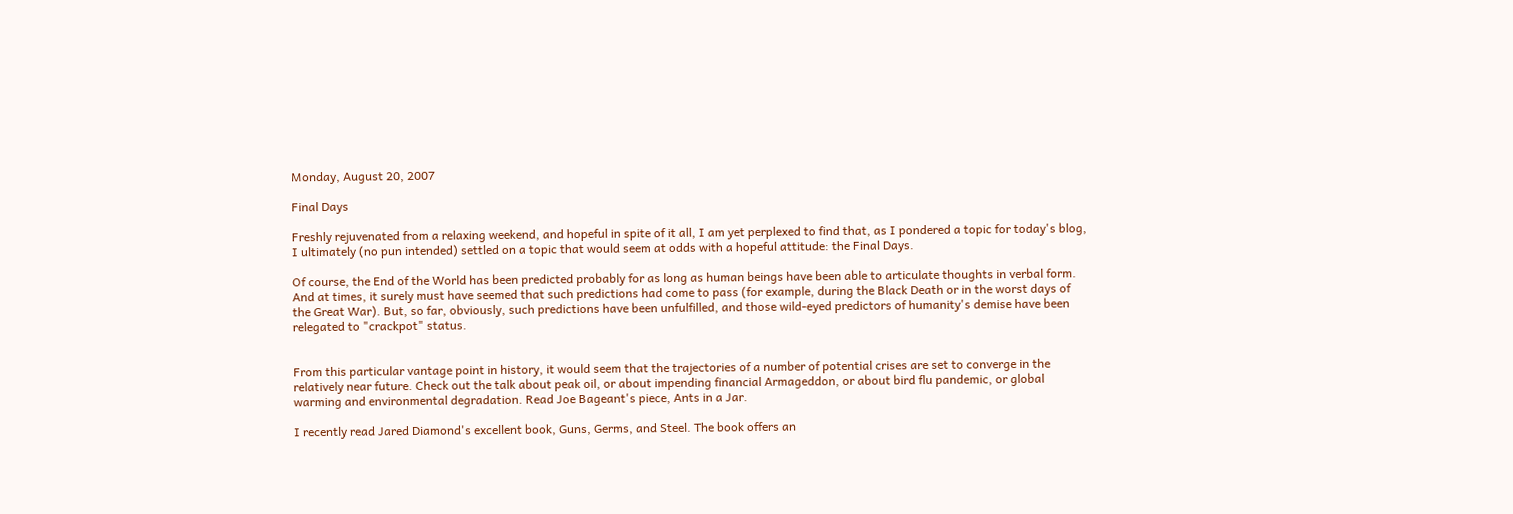Monday, August 20, 2007

Final Days

Freshly rejuvenated from a relaxing weekend, and hopeful in spite of it all, I am yet perplexed to find that, as I pondered a topic for today's blog, I ultimately (no pun intended) settled on a topic that would seem at odds with a hopeful attitude: the Final Days.

Of course, the End of the World has been predicted probably for as long as human beings have been able to articulate thoughts in verbal form. And at times, it surely must have seemed that such predictions had come to pass (for example, during the Black Death or in the worst days of the Great War). But, so far, obviously, such predictions have been unfulfilled, and those wild-eyed predictors of humanity's demise have been relegated to "crackpot" status.


From this particular vantage point in history, it would seem that the trajectories of a number of potential crises are set to converge in the relatively near future. Check out the talk about peak oil, or about impending financial Armageddon, or about bird flu pandemic, or global warming and environmental degradation. Read Joe Bageant's piece, Ants in a Jar.

I recently read Jared Diamond's excellent book, Guns, Germs, and Steel. The book offers an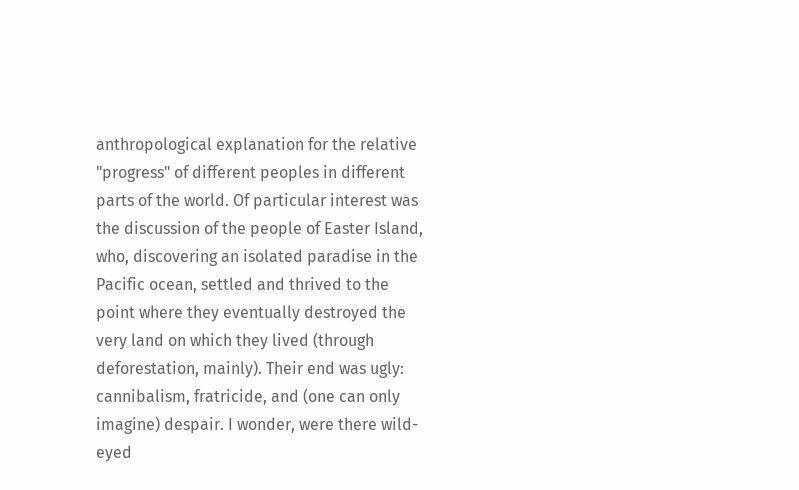anthropological explanation for the relative "progress" of different peoples in different parts of the world. Of particular interest was the discussion of the people of Easter Island, who, discovering an isolated paradise in the Pacific ocean, settled and thrived to the point where they eventually destroyed the very land on which they lived (through deforestation, mainly). Their end was ugly: cannibalism, fratricide, and (one can only imagine) despair. I wonder, were there wild-eyed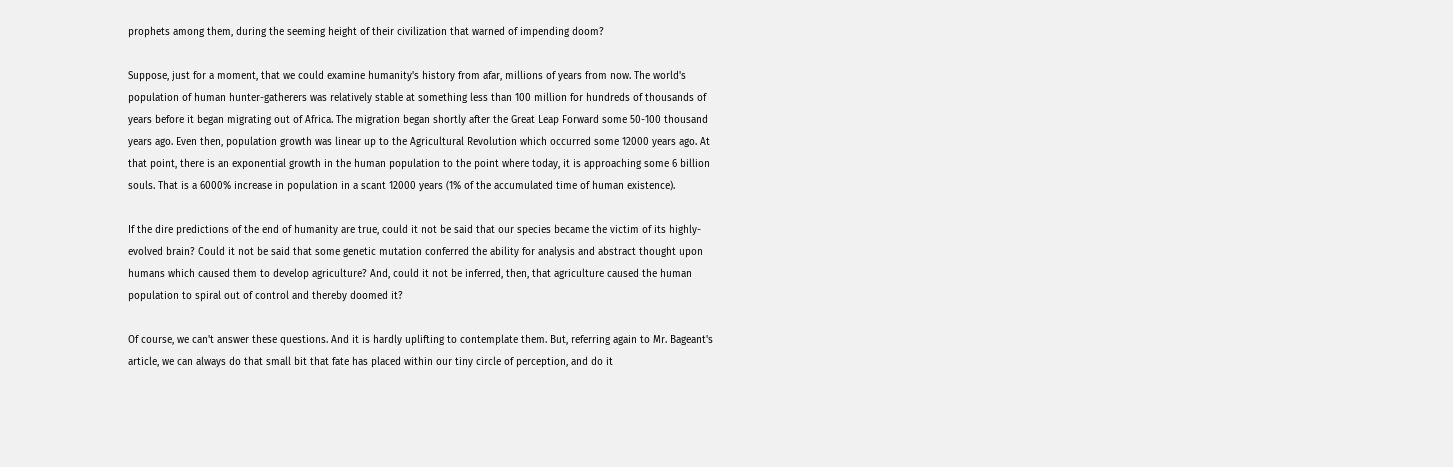prophets among them, during the seeming height of their civilization that warned of impending doom?

Suppose, just for a moment, that we could examine humanity's history from afar, millions of years from now. The world's population of human hunter-gatherers was relatively stable at something less than 100 million for hundreds of thousands of years before it began migrating out of Africa. The migration began shortly after the Great Leap Forward some 50-100 thousand years ago. Even then, population growth was linear up to the Agricultural Revolution which occurred some 12000 years ago. At that point, there is an exponential growth in the human population to the point where today, it is approaching some 6 billion souls. That is a 6000% increase in population in a scant 12000 years (1% of the accumulated time of human existence).

If the dire predictions of the end of humanity are true, could it not be said that our species became the victim of its highly-evolved brain? Could it not be said that some genetic mutation conferred the ability for analysis and abstract thought upon humans which caused them to develop agriculture? And, could it not be inferred, then, that agriculture caused the human population to spiral out of control and thereby doomed it?

Of course, we can't answer these questions. And it is hardly uplifting to contemplate them. But, referring again to Mr. Bageant's article, we can always do that small bit that fate has placed within our tiny circle of perception, and do it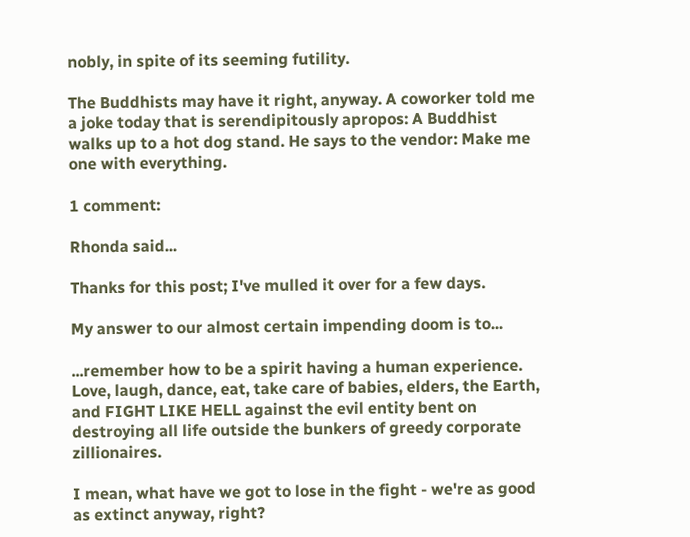nobly, in spite of its seeming futility.

The Buddhists may have it right, anyway. A coworker told me a joke today that is serendipitously apropos: A Buddhist walks up to a hot dog stand. He says to the vendor: Make me one with everything.

1 comment:

Rhonda said...

Thanks for this post; I've mulled it over for a few days.

My answer to our almost certain impending doom is to...

...remember how to be a spirit having a human experience. Love, laugh, dance, eat, take care of babies, elders, the Earth, and FIGHT LIKE HELL against the evil entity bent on destroying all life outside the bunkers of greedy corporate zillionaires.

I mean, what have we got to lose in the fight - we're as good as extinct anyway, right?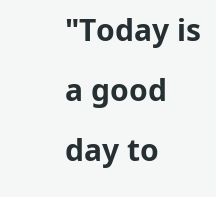"Today is a good day to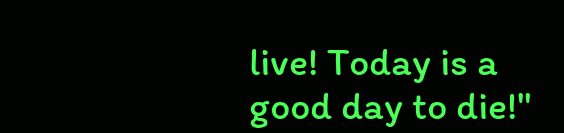live! Today is a good day to die!"